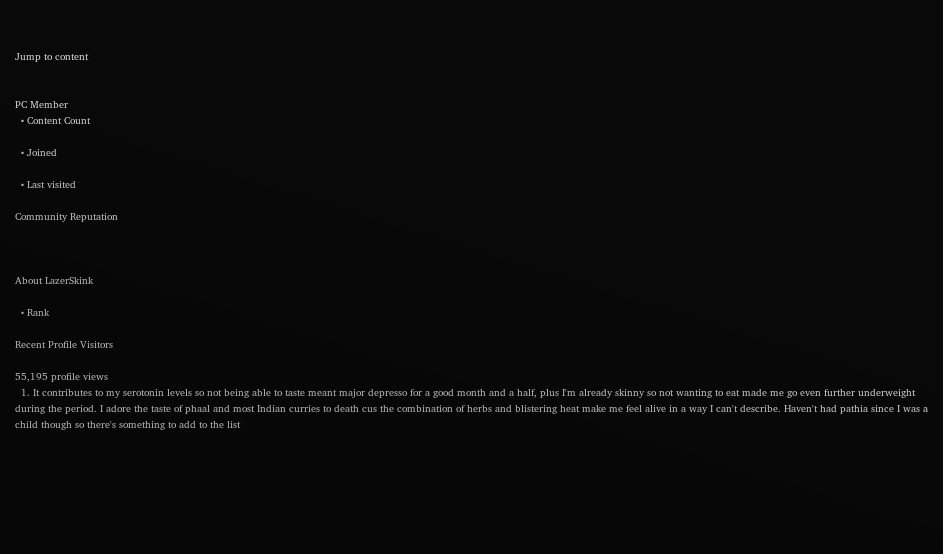Jump to content


PC Member
  • Content Count

  • Joined

  • Last visited

Community Reputation



About LazerSkink

  • Rank

Recent Profile Visitors

55,195 profile views
  1. It contributes to my serotonin levels so not being able to taste meant major depresso for a good month and a half, plus I'm already skinny so not wanting to eat made me go even further underweight during the period. I adore the taste of phaal and most Indian curries to death cus the combination of herbs and blistering heat make me feel alive in a way I can't describe. Haven't had pathia since I was a child though so there's something to add to the list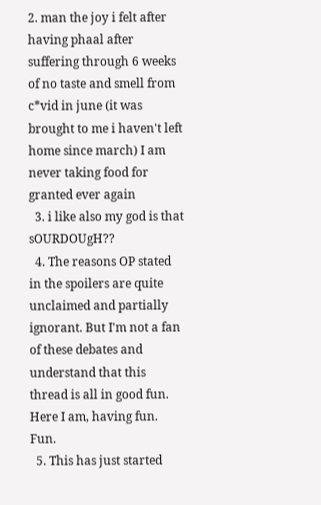2. man the joy i felt after having phaal after suffering through 6 weeks of no taste and smell from c*vid in june (it was brought to me i haven't left home since march) I am never taking food for granted ever again
  3. i like also my god is that sOURDOUgH??
  4. The reasons OP stated in the spoilers are quite unclaimed and partially ignorant. But I'm not a fan of these debates and understand that this thread is all in good fun. Here I am, having fun. Fun.
  5. This has just started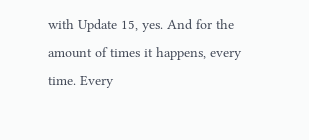with Update 15, yes. And for the amount of times it happens, every time. Every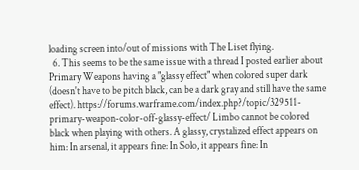loading screen into/out of missions with The Liset flying.
  6. This seems to be the same issue with a thread I posted earlier about Primary Weapons having a "glassy effect" when colored super dark (doesn't have to be pitch black, can be a dark gray and still have the same effect). https://forums.warframe.com/index.php?/topic/329511-primary-weapon-color-off-glassy-effect/ Limbo cannot be colored black when playing with others. A glassy, crystalized effect appears on him: In arsenal, it appears fine: In Solo, it appears fine: In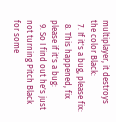multiplayer, it destroys the color Black:
  7. If it's a bug, please fix:
  8. This happened, fix please if it's a bug:
  9. So I find out he's just not turning Pitch Black for some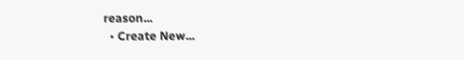reason...
  • Create New...